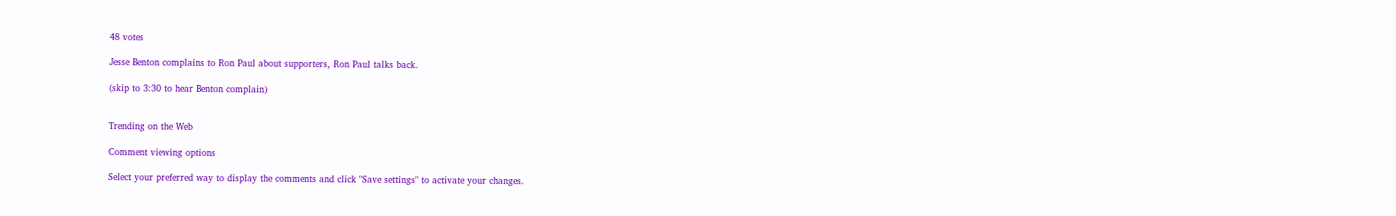48 votes

Jesse Benton complains to Ron Paul about supporters, Ron Paul talks back.

(skip to 3:30 to hear Benton complain)


Trending on the Web

Comment viewing options

Select your preferred way to display the comments and click "Save settings" to activate your changes.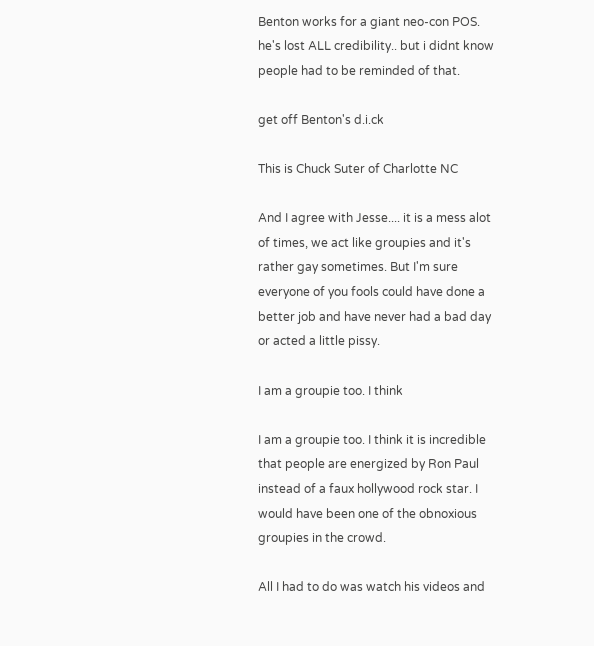Benton works for a giant neo-con POS. he's lost ALL credibility.. but i didnt know people had to be reminded of that.

get off Benton's d.i.ck

This is Chuck Suter of Charlotte NC

And I agree with Jesse.... it is a mess alot of times, we act like groupies and it's rather gay sometimes. But I'm sure everyone of you fools could have done a better job and have never had a bad day or acted a little pissy.

I am a groupie too. I think

I am a groupie too. I think it is incredible that people are energized by Ron Paul instead of a faux hollywood rock star. I would have been one of the obnoxious groupies in the crowd.

All I had to do was watch his videos and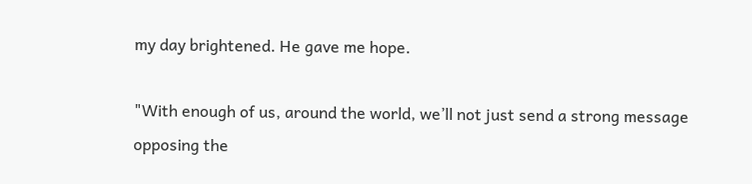my day brightened. He gave me hope.

"With enough of us, around the world, we’ll not just send a strong message opposing the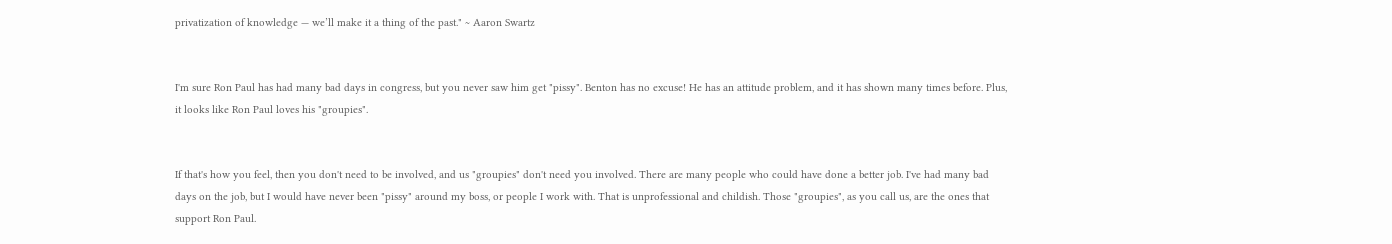privatization of knowledge — we’ll make it a thing of the past." ~ Aaron Swartz


I'm sure Ron Paul has had many bad days in congress, but you never saw him get "pissy". Benton has no excuse! He has an attitude problem, and it has shown many times before. Plus, it looks like Ron Paul loves his "groupies".


If that's how you feel, then you don't need to be involved, and us "groupies" don't need you involved. There are many people who could have done a better job. I've had many bad days on the job, but I would have never been "pissy" around my boss, or people I work with. That is unprofessional and childish. Those "groupies", as you call us, are the ones that support Ron Paul.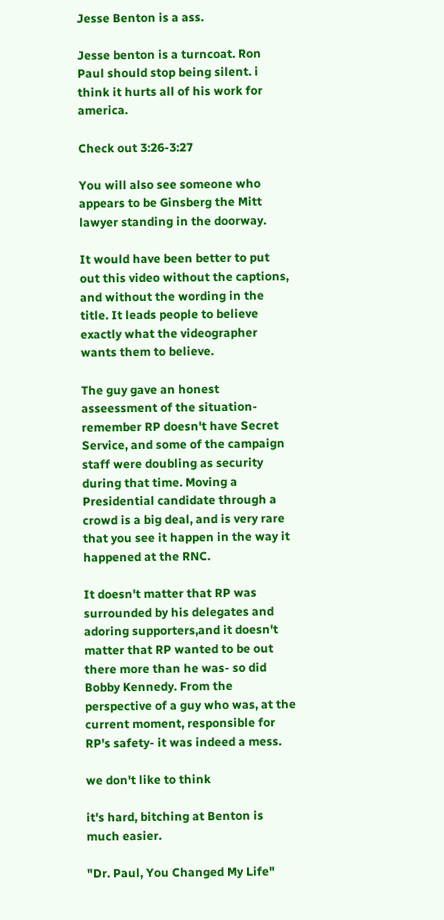Jesse Benton is a ass.

Jesse benton is a turncoat. Ron Paul should stop being silent. i think it hurts all of his work for america.

Check out 3:26-3:27

You will also see someone who appears to be Ginsberg the Mitt lawyer standing in the doorway.

It would have been better to put out this video without the captions, and without the wording in the title. It leads people to believe exactly what the videographer wants them to believe.

The guy gave an honest asseessment of the situation- remember RP doesn't have Secret Service, and some of the campaign staff were doubling as security during that time. Moving a Presidential candidate through a crowd is a big deal, and is very rare that you see it happen in the way it happened at the RNC.

It doesn't matter that RP was surrounded by his delegates and adoring supporters,and it doesn't matter that RP wanted to be out there more than he was- so did Bobby Kennedy. From the perspective of a guy who was, at the current moment, responsible for RP's safety- it was indeed a mess.

we don't like to think

it's hard, bitching at Benton is much easier.

"Dr. Paul, You Changed My Life"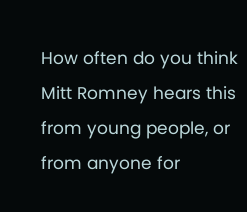How often do you think Mitt Romney hears this from young people, or from anyone for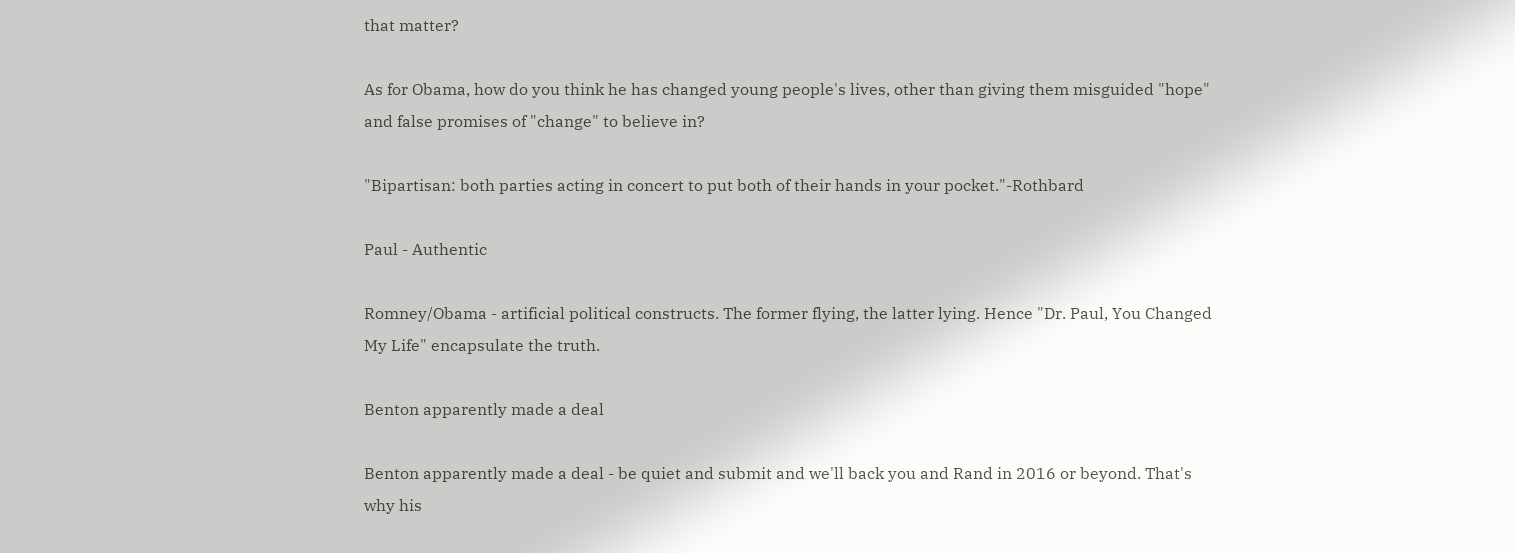that matter?

As for Obama, how do you think he has changed young people's lives, other than giving them misguided "hope" and false promises of "change" to believe in?

"Bipartisan: both parties acting in concert to put both of their hands in your pocket."-Rothbard

Paul - Authentic

Romney/Obama - artificial political constructs. The former flying, the latter lying. Hence "Dr. Paul, You Changed My Life" encapsulate the truth.

Benton apparently made a deal

Benton apparently made a deal - be quiet and submit and we'll back you and Rand in 2016 or beyond. That's why his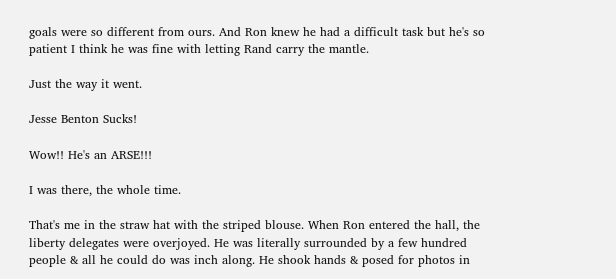goals were so different from ours. And Ron knew he had a difficult task but he's so patient I think he was fine with letting Rand carry the mantle.

Just the way it went.

Jesse Benton Sucks!

Wow!! He's an ARSE!!!

I was there, the whole time.

That's me in the straw hat with the striped blouse. When Ron entered the hall, the liberty delegates were overjoyed. He was literally surrounded by a few hundred people & all he could do was inch along. He shook hands & posed for photos in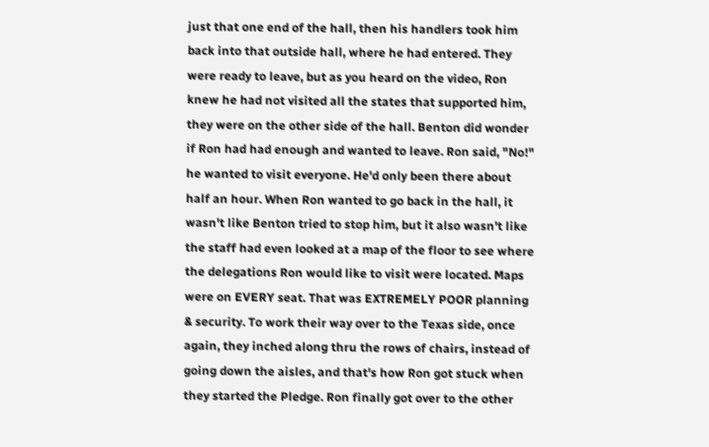just that one end of the hall, then his handlers took him back into that outside hall, where he had entered. They were ready to leave, but as you heard on the video, Ron knew he had not visited all the states that supported him, they were on the other side of the hall. Benton did wonder if Ron had had enough and wanted to leave. Ron said, "No!" he wanted to visit everyone. He'd only been there about half an hour. When Ron wanted to go back in the hall, it wasn't like Benton tried to stop him, but it also wasn't like the staff had even looked at a map of the floor to see where the delegations Ron would like to visit were located. Maps were on EVERY seat. That was EXTREMELY POOR planning & security. To work their way over to the Texas side, once again, they inched along thru the rows of chairs, instead of going down the aisles, and that's how Ron got stuck when they started the Pledge. Ron finally got over to the other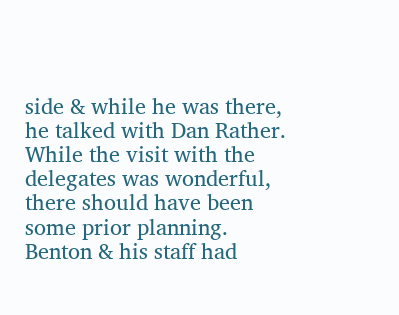side & while he was there, he talked with Dan Rather. While the visit with the delegates was wonderful, there should have been some prior planning. Benton & his staff had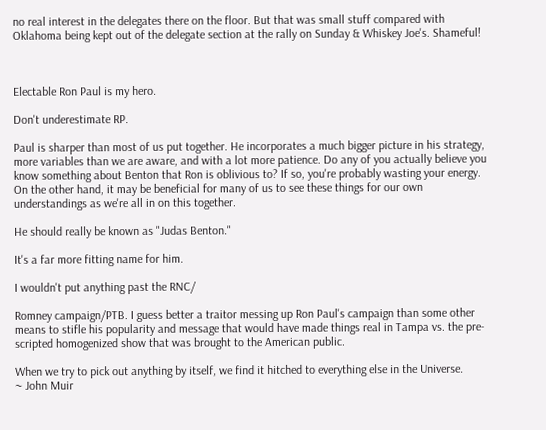no real interest in the delegates there on the floor. But that was small stuff compared with Oklahoma being kept out of the delegate section at the rally on Sunday & Whiskey Joe's. Shameful!



Electable Ron Paul is my hero.

Don't underestimate RP.

Paul is sharper than most of us put together. He incorporates a much bigger picture in his strategy, more variables than we are aware, and with a lot more patience. Do any of you actually believe you know something about Benton that Ron is oblivious to? If so, you're probably wasting your energy. On the other hand, it may be beneficial for many of us to see these things for our own understandings as we're all in on this together.

He should really be known as "Judas Benton."

It's a far more fitting name for him.

I wouldn't put anything past the RNC/

Romney campaign/PTB. I guess better a traitor messing up Ron Paul's campaign than some other means to stifle his popularity and message that would have made things real in Tampa vs. the pre-scripted homogenized show that was brought to the American public.

When we try to pick out anything by itself, we find it hitched to everything else in the Universe.
~ John Muir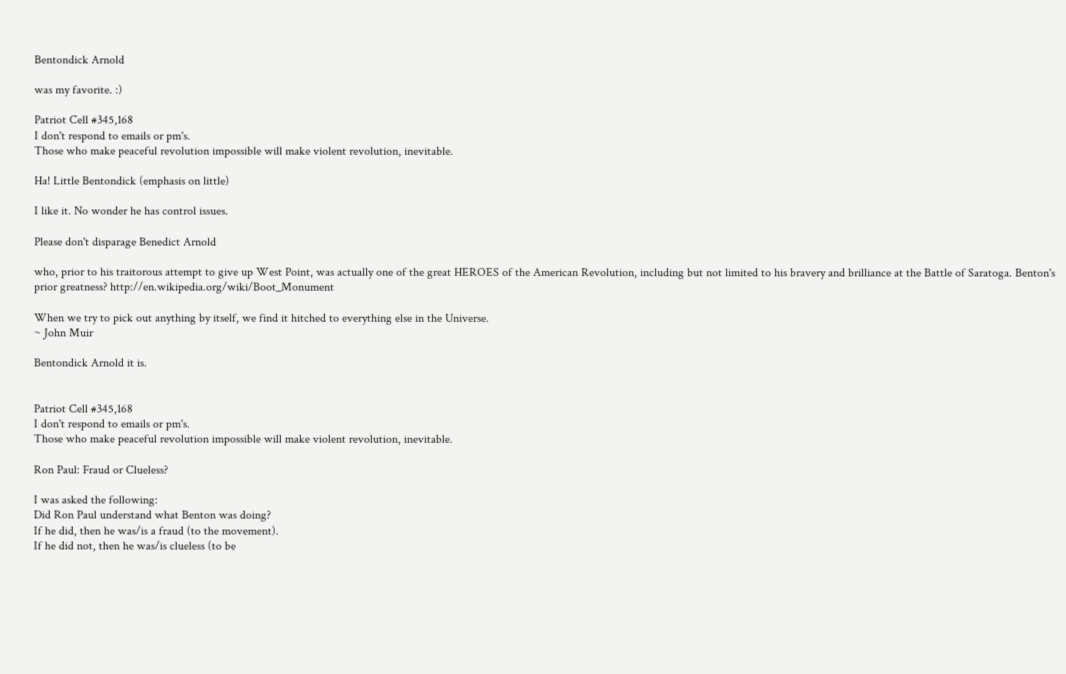Bentondick Arnold

was my favorite. :)

Patriot Cell #345,168
I don't respond to emails or pm's.
Those who make peaceful revolution impossible will make violent revolution, inevitable.

Ha! Little Bentondick (emphasis on little)

I like it. No wonder he has control issues.

Please don't disparage Benedict Arnold

who, prior to his traitorous attempt to give up West Point, was actually one of the great HEROES of the American Revolution, including but not limited to his bravery and brilliance at the Battle of Saratoga. Benton's prior greatness? http://en.wikipedia.org/wiki/Boot_Monument

When we try to pick out anything by itself, we find it hitched to everything else in the Universe.
~ John Muir

Bentondick Arnold it is.


Patriot Cell #345,168
I don't respond to emails or pm's.
Those who make peaceful revolution impossible will make violent revolution, inevitable.

Ron Paul: Fraud or Clueless?

I was asked the following:
Did Ron Paul understand what Benton was doing?
If he did, then he was/is a fraud (to the movement).
If he did not, then he was/is clueless (to be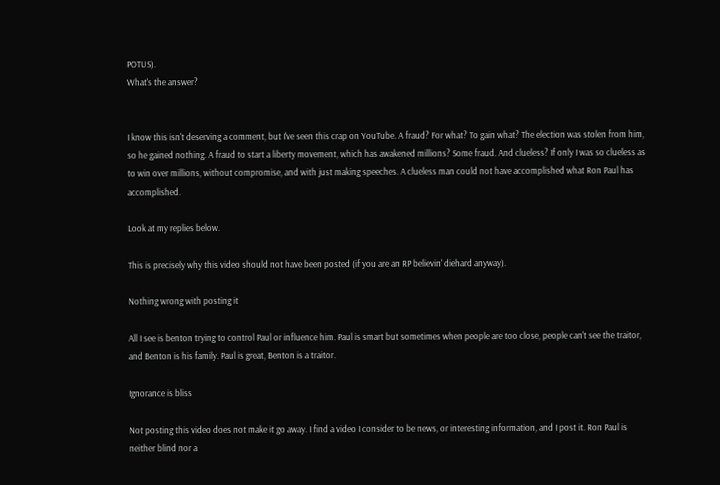POTUS).
What's the answer?


I know this isn't deserving a comment, but I've seen this crap on YouTube. A fraud? For what? To gain what? The election was stolen from him, so he gained nothing. A fraud to start a liberty movement, which has awakened millions? Some fraud. And clueless? If only I was so clueless as to win over millions, without compromise, and with just making speeches. A clueless man could not have accomplished what Ron Paul has accomplished.

Look at my replies below.

This is precisely why this video should not have been posted (if you are an RP believin' diehard anyway).

Nothing wrong with posting it

All I see is benton trying to control Paul or influence him. Paul is smart but sometimes when people are too close, people can't see the traitor, and Benton is his family. Paul is great, Benton is a traitor.

Ignorance is bliss

Not posting this video does not make it go away. I find a video I consider to be news, or interesting information, and I post it. Ron Paul is neither blind nor a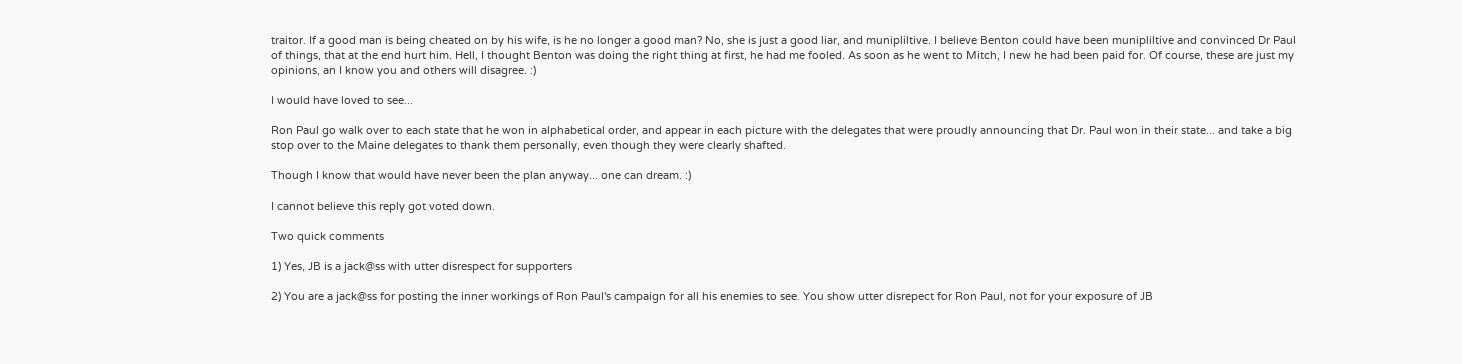traitor. If a good man is being cheated on by his wife, is he no longer a good man? No, she is just a good liar, and munipliltive. I believe Benton could have been munipliltive and convinced Dr Paul of things, that at the end hurt him. Hell, I thought Benton was doing the right thing at first, he had me fooled. As soon as he went to Mitch, I new he had been paid for. Of course, these are just my opinions, an I know you and others will disagree. :)

I would have loved to see...

Ron Paul go walk over to each state that he won in alphabetical order, and appear in each picture with the delegates that were proudly announcing that Dr. Paul won in their state... and take a big stop over to the Maine delegates to thank them personally, even though they were clearly shafted.

Though I know that would have never been the plan anyway... one can dream. :)

I cannot believe this reply got voted down.

Two quick comments

1) Yes, JB is a jack@ss with utter disrespect for supporters

2) You are a jack@ss for posting the inner workings of Ron Paul's campaign for all his enemies to see. You show utter disrepect for Ron Paul, not for your exposure of JB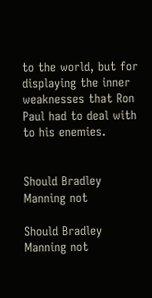to the world, but for displaying the inner weaknesses that Ron Paul had to deal with to his enemies.


Should Bradley Manning not

Should Bradley Manning not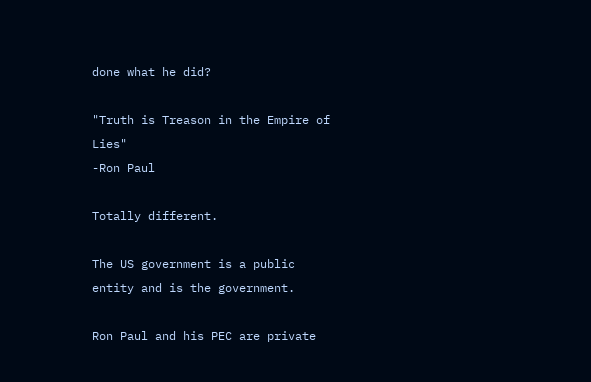done what he did?

"Truth is Treason in the Empire of Lies"
-Ron Paul

Totally different.

The US government is a public entity and is the government.

Ron Paul and his PEC are private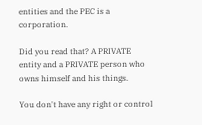entities and the PEC is a corporation.

Did you read that? A PRIVATE entity and a PRIVATE person who owns himself and his things.

You don't have any right or control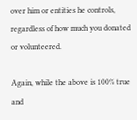over him or entities he controls, regardless of how much you donated or volunteered.

Again, while the above is 100% true and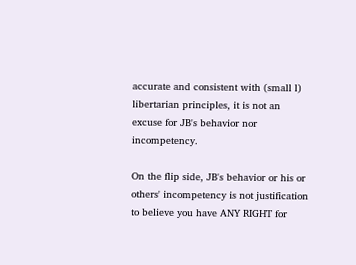accurate and consistent with (small l) libertarian principles, it is not an excuse for JB's behavior nor incompetency.

On the flip side, JB's behavior or his or others' incompetency is not justification to believe you have ANY RIGHT for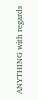ANYTHING with regards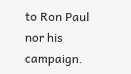to Ron Paul nor his campaign.